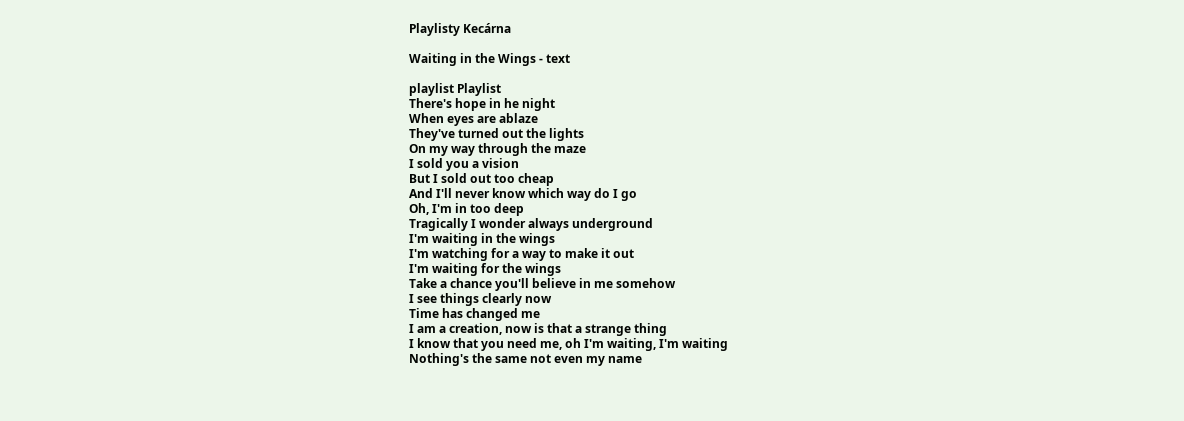Playlisty Kecárna

Waiting in the Wings - text

playlist Playlist
There's hope in he night
When eyes are ablaze
They've turned out the lights
On my way through the maze
I sold you a vision
But I sold out too cheap
And I'll never know which way do I go
Oh, I'm in too deep
Tragically I wonder always underground
I'm waiting in the wings
I'm watching for a way to make it out
I'm waiting for the wings
Take a chance you'll believe in me somehow
I see things clearly now
Time has changed me
I am a creation, now is that a strange thing
I know that you need me, oh I'm waiting, I'm waiting
Nothing's the same not even my name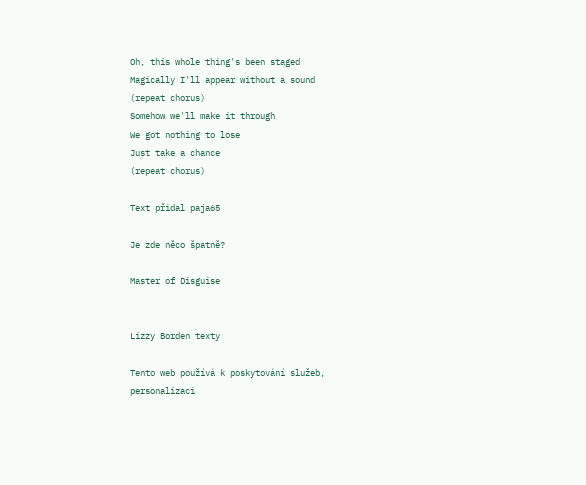Oh, this whole thing's been staged
Magically I'll appear without a sound
(repeat chorus)
Somehow we'll make it through
We got nothing to lose
Just take a chance
(repeat chorus)

Text přidal paja65

Je zde něco špatně?

Master of Disguise


Lizzy Borden texty

Tento web používá k poskytování služeb, personalizaci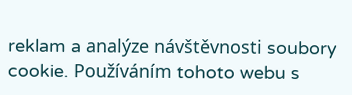reklam a analýze návštěvnosti soubory cookie. Používáním tohoto webu s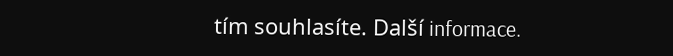tím souhlasíte. Další informace.